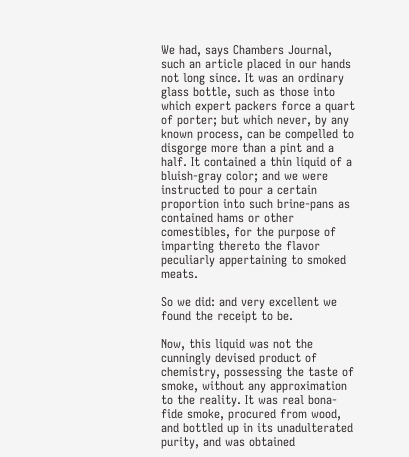We had, says Chambers Journal, such an article placed in our hands not long since. It was an ordinary glass bottle, such as those into which expert packers force a quart of porter; but which never, by any known process, can be compelled to disgorge more than a pint and a half. It contained a thin liquid of a bluish-gray color; and we were instructed to pour a certain proportion into such brine-pans as contained hams or other comestibles, for the purpose of imparting thereto the flavor peculiarly appertaining to smoked meats.

So we did: and very excellent we found the receipt to be.

Now, this liquid was not the cunningly devised product of chemistry, possessing the taste of smoke, without any approximation to the reality. It was real bona-fide smoke, procured from wood, and bottled up in its unadulterated purity, and was obtained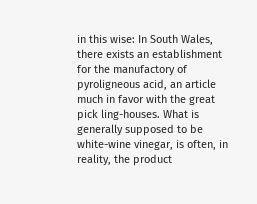in this wise: In South Wales, there exists an establishment for the manufactory of pyroligneous acid, an article much in favor with the great pick ling-houses. What is generally supposed to be white-wine vinegar, is often, in reality, the product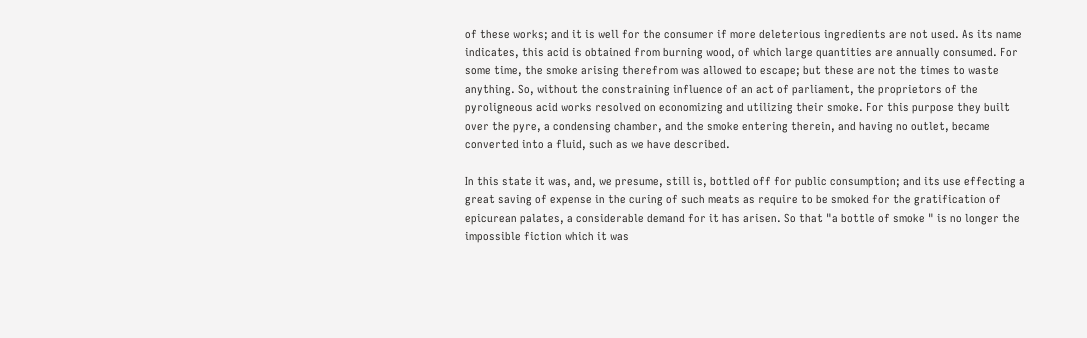of these works; and it is well for the consumer if more deleterious ingredients are not used. As its name indicates, this acid is obtained from burning wood, of which large quantities are annually consumed. For some time, the smoke arising therefrom was allowed to escape; but these are not the times to waste anything. So, without the constraining influence of an act of parliament, the proprietors of the pyroligneous acid works resolved on economizing and utilizing their smoke. For this purpose they built over the pyre, a condensing chamber, and the smoke entering therein, and having no outlet, became converted into a fluid, such as we have described.

In this state it was, and, we presume, still is, bottled off for public consumption; and its use effecting a great saving of expense in the curing of such meats as require to be smoked for the gratification of epicurean palates, a considerable demand for it has arisen. So that "a bottle of smoke " is no longer the impossible fiction which it was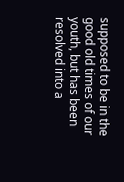supposed to be in the good old times of our youth, but has been resolved into a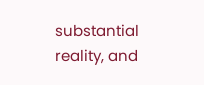substantial reality, and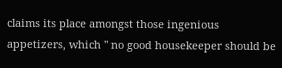claims its place amongst those ingenious appetizers, which " no good housekeeper should be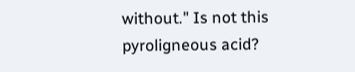without." Is not this pyroligneous acid?